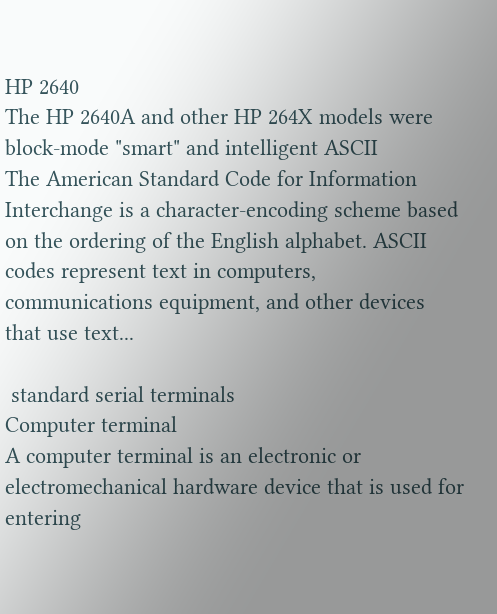HP 2640
The HP 2640A and other HP 264X models were block-mode "smart" and intelligent ASCII
The American Standard Code for Information Interchange is a character-encoding scheme based on the ordering of the English alphabet. ASCII codes represent text in computers, communications equipment, and other devices that use text...

 standard serial terminals
Computer terminal
A computer terminal is an electronic or electromechanical hardware device that is used for entering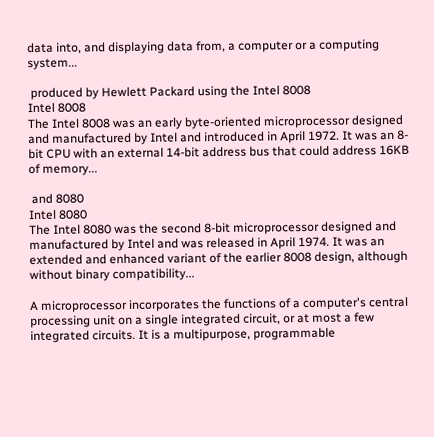data into, and displaying data from, a computer or a computing system...

 produced by Hewlett Packard using the Intel 8008
Intel 8008
The Intel 8008 was an early byte-oriented microprocessor designed and manufactured by Intel and introduced in April 1972. It was an 8-bit CPU with an external 14-bit address bus that could address 16KB of memory...

 and 8080
Intel 8080
The Intel 8080 was the second 8-bit microprocessor designed and manufactured by Intel and was released in April 1974. It was an extended and enhanced variant of the earlier 8008 design, although without binary compatibility...

A microprocessor incorporates the functions of a computer's central processing unit on a single integrated circuit, or at most a few integrated circuits. It is a multipurpose, programmable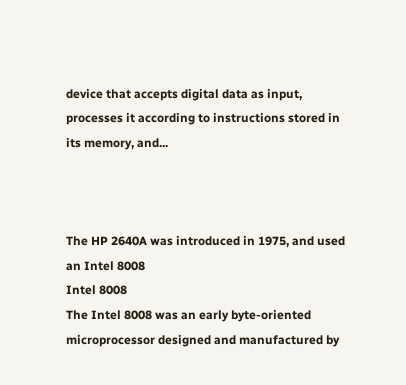device that accepts digital data as input, processes it according to instructions stored in its memory, and...



The HP 2640A was introduced in 1975, and used an Intel 8008
Intel 8008
The Intel 8008 was an early byte-oriented microprocessor designed and manufactured by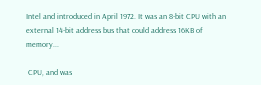Intel and introduced in April 1972. It was an 8-bit CPU with an external 14-bit address bus that could address 16KB of memory...

 CPU, and was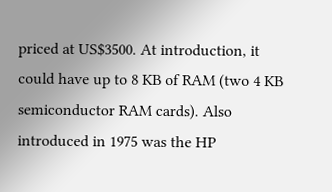priced at US$3500. At introduction, it could have up to 8 KB of RAM (two 4 KB semiconductor RAM cards). Also introduced in 1975 was the HP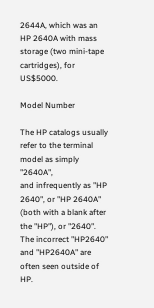2644A, which was an HP 2640A with mass storage (two mini-tape cartridges), for US$5000.

Model Number

The HP catalogs usually refer to the terminal model as simply "2640A",
and infrequently as "HP 2640", or "HP 2640A" (both with a blank after the "HP"), or "2640". The incorrect "HP2640" and "HP2640A" are often seen outside of HP.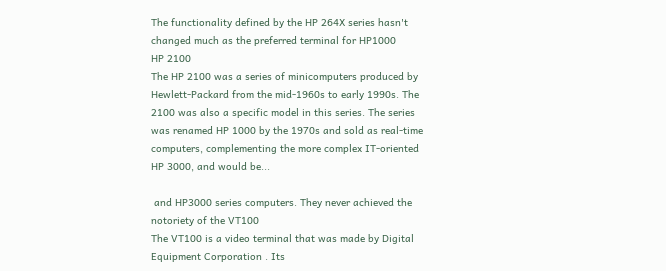The functionality defined by the HP 264X series hasn't changed much as the preferred terminal for HP1000
HP 2100
The HP 2100 was a series of minicomputers produced by Hewlett-Packard from the mid-1960s to early 1990s. The 2100 was also a specific model in this series. The series was renamed HP 1000 by the 1970s and sold as real-time computers, complementing the more complex IT-oriented HP 3000, and would be...

 and HP3000 series computers. They never achieved the notoriety of the VT100
The VT100 is a video terminal that was made by Digital Equipment Corporation . Its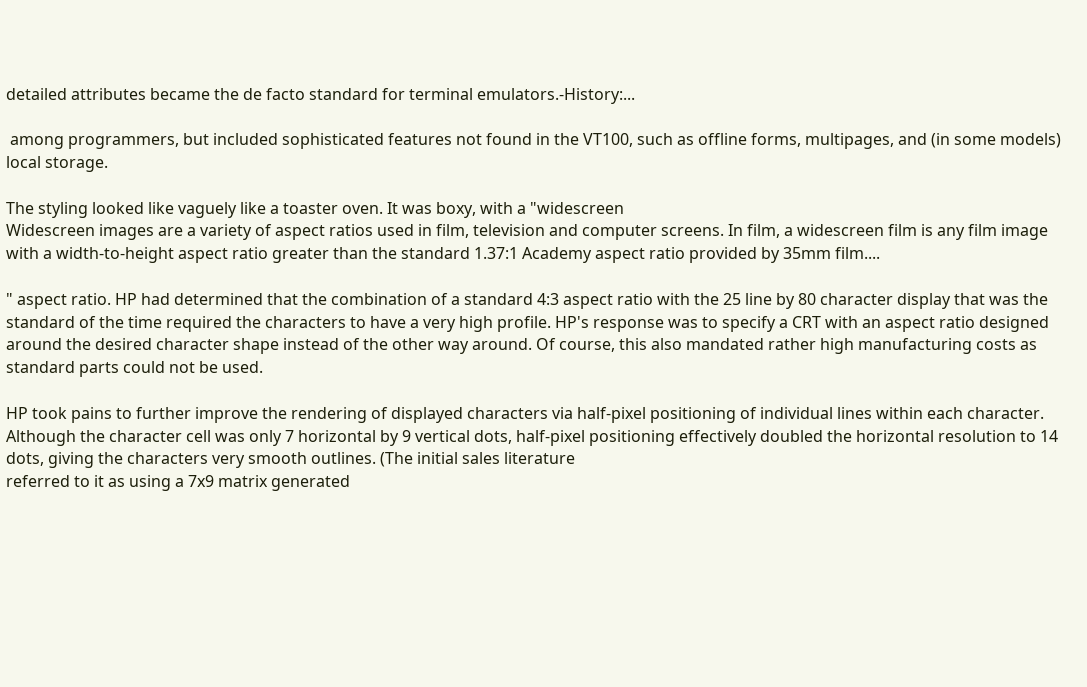detailed attributes became the de facto standard for terminal emulators.-History:...

 among programmers, but included sophisticated features not found in the VT100, such as offline forms, multipages, and (in some models) local storage.

The styling looked like vaguely like a toaster oven. It was boxy, with a "widescreen
Widescreen images are a variety of aspect ratios used in film, television and computer screens. In film, a widescreen film is any film image with a width-to-height aspect ratio greater than the standard 1.37:1 Academy aspect ratio provided by 35mm film....

" aspect ratio. HP had determined that the combination of a standard 4:3 aspect ratio with the 25 line by 80 character display that was the standard of the time required the characters to have a very high profile. HP's response was to specify a CRT with an aspect ratio designed around the desired character shape instead of the other way around. Of course, this also mandated rather high manufacturing costs as standard parts could not be used.

HP took pains to further improve the rendering of displayed characters via half-pixel positioning of individual lines within each character. Although the character cell was only 7 horizontal by 9 vertical dots, half-pixel positioning effectively doubled the horizontal resolution to 14 dots, giving the characters very smooth outlines. (The initial sales literature
referred to it as using a 7x9 matrix generated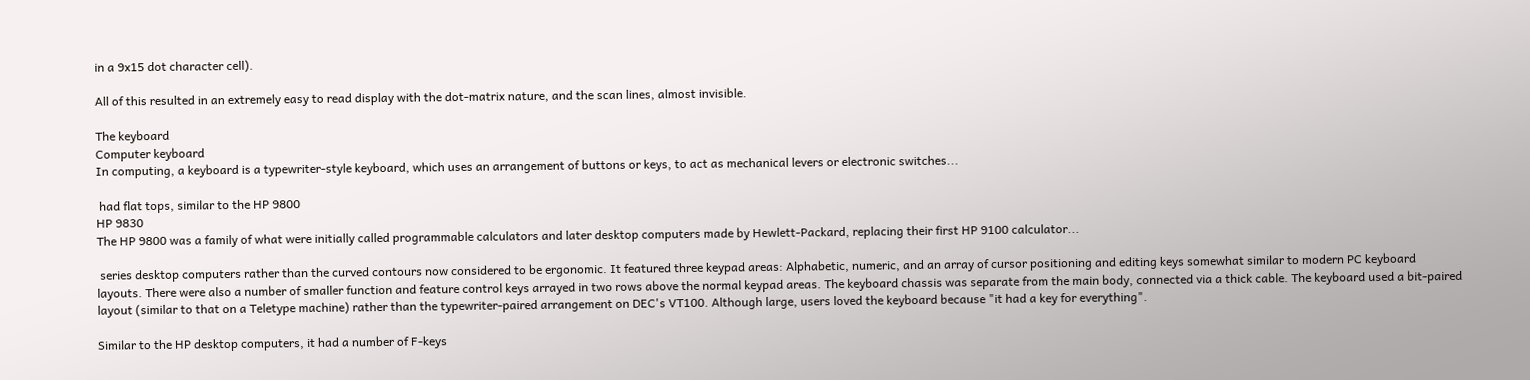in a 9x15 dot character cell).

All of this resulted in an extremely easy to read display with the dot-matrix nature, and the scan lines, almost invisible.

The keyboard
Computer keyboard
In computing, a keyboard is a typewriter-style keyboard, which uses an arrangement of buttons or keys, to act as mechanical levers or electronic switches...

 had flat tops, similar to the HP 9800
HP 9830
The HP 9800 was a family of what were initially called programmable calculators and later desktop computers made by Hewlett-Packard, replacing their first HP 9100 calculator...

 series desktop computers rather than the curved contours now considered to be ergonomic. It featured three keypad areas: Alphabetic, numeric, and an array of cursor positioning and editing keys somewhat similar to modern PC keyboard layouts. There were also a number of smaller function and feature control keys arrayed in two rows above the normal keypad areas. The keyboard chassis was separate from the main body, connected via a thick cable. The keyboard used a bit-paired layout (similar to that on a Teletype machine) rather than the typewriter-paired arrangement on DEC's VT100. Although large, users loved the keyboard because "it had a key for everything".

Similar to the HP desktop computers, it had a number of F-keys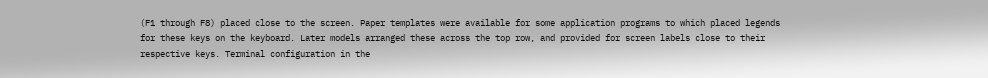(F1 through F8) placed close to the screen. Paper templates were available for some application programs to which placed legends for these keys on the keyboard. Later models arranged these across the top row, and provided for screen labels close to their respective keys. Terminal configuration in the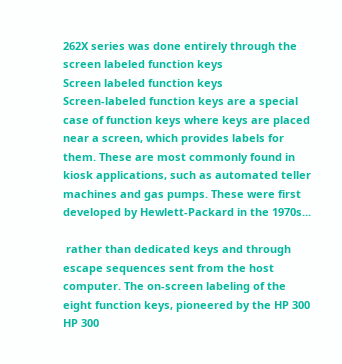262X series was done entirely through the screen labeled function keys
Screen labeled function keys
Screen-labeled function keys are a special case of function keys where keys are placed near a screen, which provides labels for them. These are most commonly found in kiosk applications, such as automated teller machines and gas pumps. These were first developed by Hewlett-Packard in the 1970s...

 rather than dedicated keys and through escape sequences sent from the host computer. The on-screen labeling of the eight function keys, pioneered by the HP 300
HP 300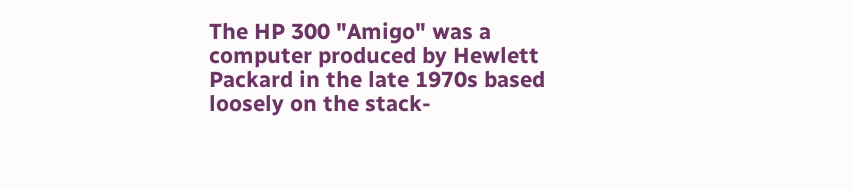The HP 300 "Amigo" was a computer produced by Hewlett Packard in the late 1970s based loosely on the stack-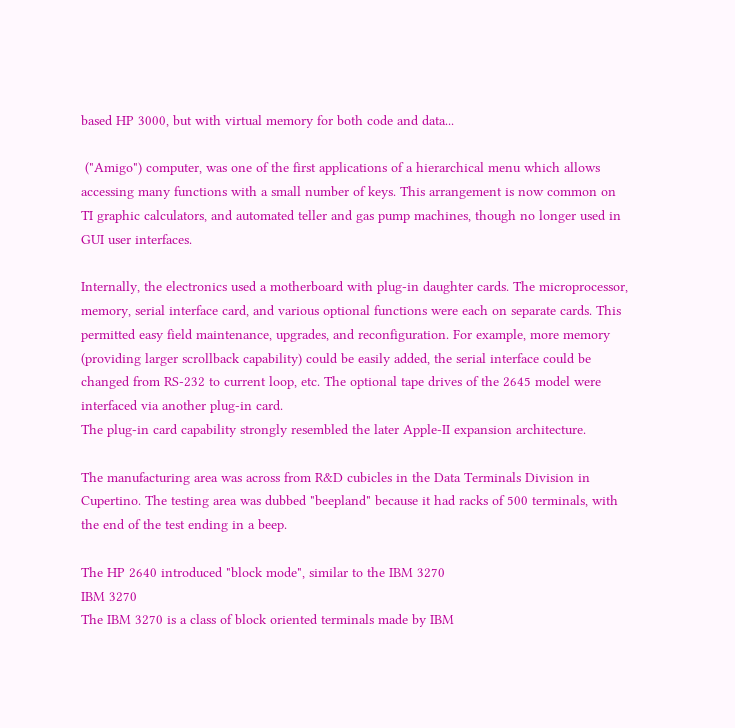based HP 3000, but with virtual memory for both code and data...

 ("Amigo") computer, was one of the first applications of a hierarchical menu which allows accessing many functions with a small number of keys. This arrangement is now common on TI graphic calculators, and automated teller and gas pump machines, though no longer used in GUI user interfaces.

Internally, the electronics used a motherboard with plug-in daughter cards. The microprocessor, memory, serial interface card, and various optional functions were each on separate cards. This permitted easy field maintenance, upgrades, and reconfiguration. For example, more memory (providing larger scrollback capability) could be easily added, the serial interface could be changed from RS-232 to current loop, etc. The optional tape drives of the 2645 model were interfaced via another plug-in card.
The plug-in card capability strongly resembled the later Apple-II expansion architecture.

The manufacturing area was across from R&D cubicles in the Data Terminals Division in Cupertino. The testing area was dubbed "beepland" because it had racks of 500 terminals, with the end of the test ending in a beep.

The HP 2640 introduced "block mode", similar to the IBM 3270
IBM 3270
The IBM 3270 is a class of block oriented terminals made by IBM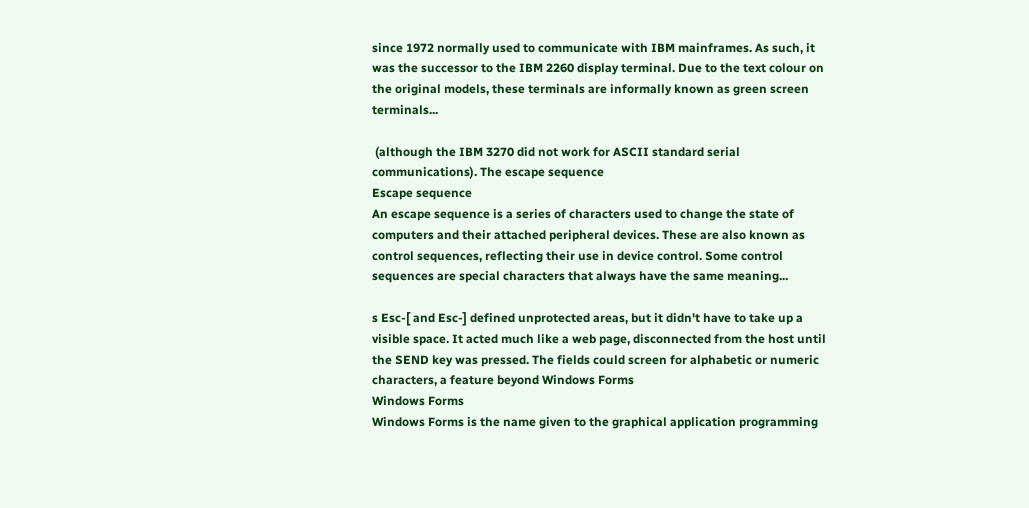since 1972 normally used to communicate with IBM mainframes. As such, it was the successor to the IBM 2260 display terminal. Due to the text colour on the original models, these terminals are informally known as green screen terminals...

 (although the IBM 3270 did not work for ASCII standard serial communications). The escape sequence
Escape sequence
An escape sequence is a series of characters used to change the state of computers and their attached peripheral devices. These are also known as control sequences, reflecting their use in device control. Some control sequences are special characters that always have the same meaning...

s Esc-[ and Esc-] defined unprotected areas, but it didn't have to take up a visible space. It acted much like a web page, disconnected from the host until the SEND key was pressed. The fields could screen for alphabetic or numeric characters, a feature beyond Windows Forms
Windows Forms
Windows Forms is the name given to the graphical application programming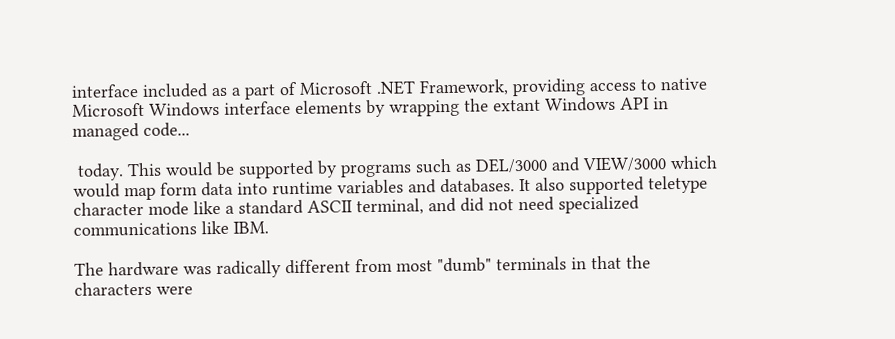interface included as a part of Microsoft .NET Framework, providing access to native Microsoft Windows interface elements by wrapping the extant Windows API in managed code...

 today. This would be supported by programs such as DEL/3000 and VIEW/3000 which would map form data into runtime variables and databases. It also supported teletype character mode like a standard ASCII terminal, and did not need specialized communications like IBM.

The hardware was radically different from most "dumb" terminals in that the characters were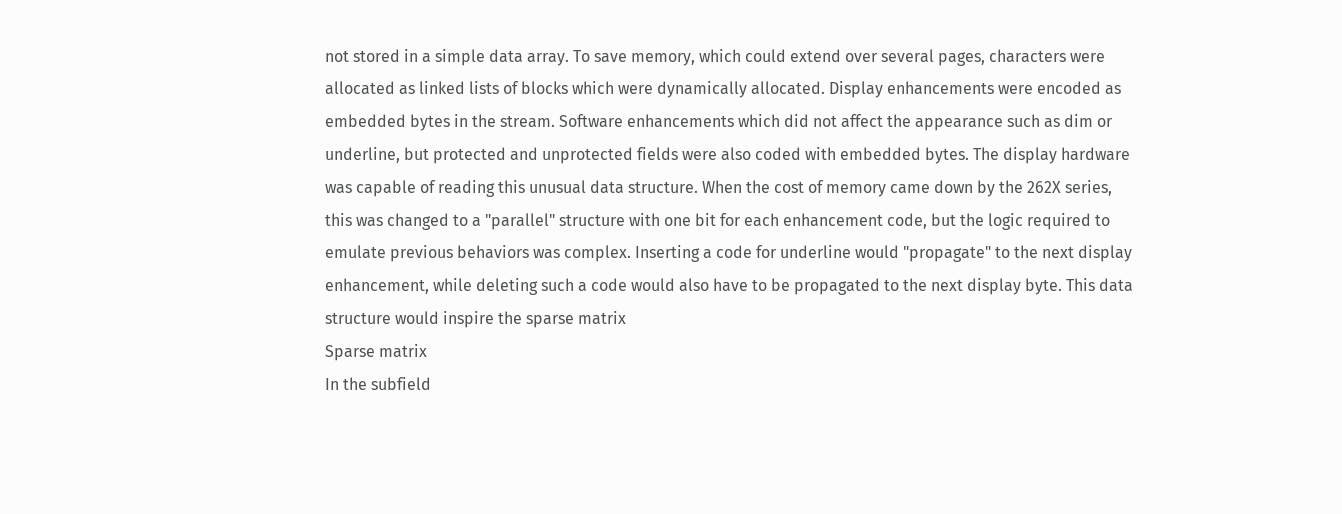not stored in a simple data array. To save memory, which could extend over several pages, characters were allocated as linked lists of blocks which were dynamically allocated. Display enhancements were encoded as embedded bytes in the stream. Software enhancements which did not affect the appearance such as dim or underline, but protected and unprotected fields were also coded with embedded bytes. The display hardware was capable of reading this unusual data structure. When the cost of memory came down by the 262X series, this was changed to a "parallel" structure with one bit for each enhancement code, but the logic required to emulate previous behaviors was complex. Inserting a code for underline would "propagate" to the next display enhancement, while deleting such a code would also have to be propagated to the next display byte. This data structure would inspire the sparse matrix
Sparse matrix
In the subfield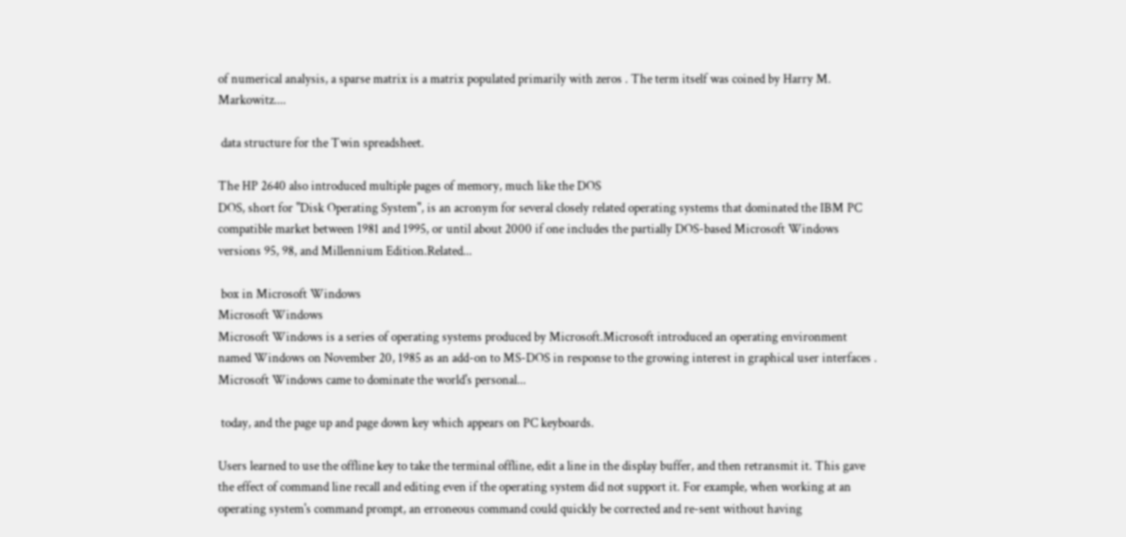of numerical analysis, a sparse matrix is a matrix populated primarily with zeros . The term itself was coined by Harry M. Markowitz....

 data structure for the Twin spreadsheet.

The HP 2640 also introduced multiple pages of memory, much like the DOS
DOS, short for "Disk Operating System", is an acronym for several closely related operating systems that dominated the IBM PC compatible market between 1981 and 1995, or until about 2000 if one includes the partially DOS-based Microsoft Windows versions 95, 98, and Millennium Edition.Related...

 box in Microsoft Windows
Microsoft Windows
Microsoft Windows is a series of operating systems produced by Microsoft.Microsoft introduced an operating environment named Windows on November 20, 1985 as an add-on to MS-DOS in response to the growing interest in graphical user interfaces . Microsoft Windows came to dominate the world's personal...

 today, and the page up and page down key which appears on PC keyboards.

Users learned to use the offline key to take the terminal offline, edit a line in the display buffer, and then retransmit it. This gave the effect of command line recall and editing even if the operating system did not support it. For example, when working at an operating system's command prompt, an erroneous command could quickly be corrected and re-sent without having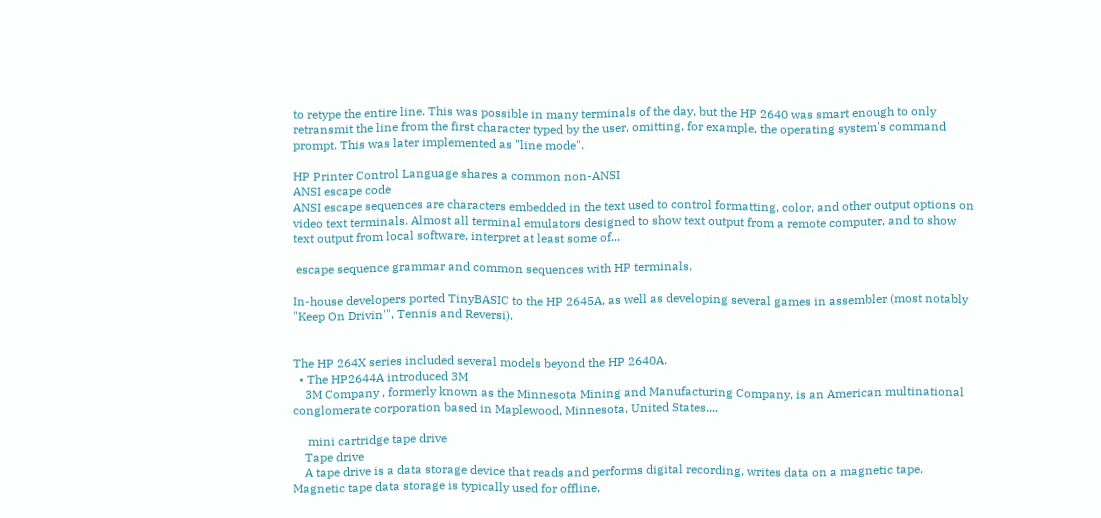to retype the entire line. This was possible in many terminals of the day, but the HP 2640 was smart enough to only retransmit the line from the first character typed by the user, omitting, for example, the operating system's command prompt. This was later implemented as "line mode".

HP Printer Control Language shares a common non-ANSI
ANSI escape code
ANSI escape sequences are characters embedded in the text used to control formatting, color, and other output options on video text terminals. Almost all terminal emulators designed to show text output from a remote computer, and to show text output from local software, interpret at least some of...

 escape sequence grammar and common sequences with HP terminals.

In-house developers ported TinyBASIC to the HP 2645A, as well as developing several games in assembler (most notably "Keep On Drivin'", Tennis and Reversi).


The HP 264X series included several models beyond the HP 2640A.
  • The HP2644A introduced 3M
    3M Company , formerly known as the Minnesota Mining and Manufacturing Company, is an American multinational conglomerate corporation based in Maplewood, Minnesota, United States....

     mini cartridge tape drive
    Tape drive
    A tape drive is a data storage device that reads and performs digital recording, writes data on a magnetic tape. Magnetic tape data storage is typically used for offline,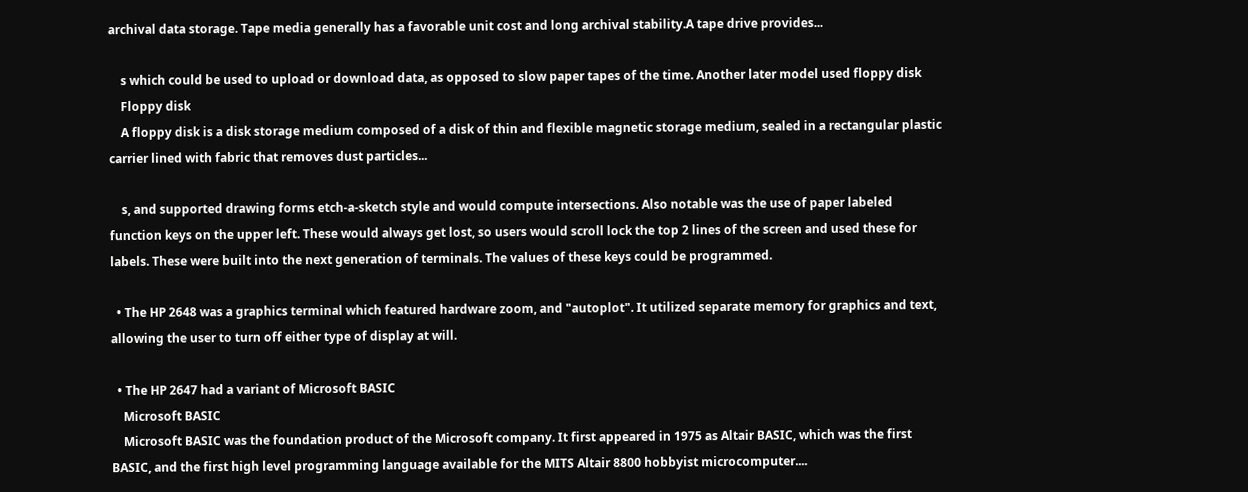archival data storage. Tape media generally has a favorable unit cost and long archival stability.A tape drive provides...

    s which could be used to upload or download data, as opposed to slow paper tapes of the time. Another later model used floppy disk
    Floppy disk
    A floppy disk is a disk storage medium composed of a disk of thin and flexible magnetic storage medium, sealed in a rectangular plastic carrier lined with fabric that removes dust particles...

    s, and supported drawing forms etch-a-sketch style and would compute intersections. Also notable was the use of paper labeled function keys on the upper left. These would always get lost, so users would scroll lock the top 2 lines of the screen and used these for labels. These were built into the next generation of terminals. The values of these keys could be programmed.

  • The HP 2648 was a graphics terminal which featured hardware zoom, and "autoplot". It utilized separate memory for graphics and text, allowing the user to turn off either type of display at will.

  • The HP 2647 had a variant of Microsoft BASIC
    Microsoft BASIC
    Microsoft BASIC was the foundation product of the Microsoft company. It first appeared in 1975 as Altair BASIC, which was the first BASIC, and the first high level programming language available for the MITS Altair 8800 hobbyist microcomputer....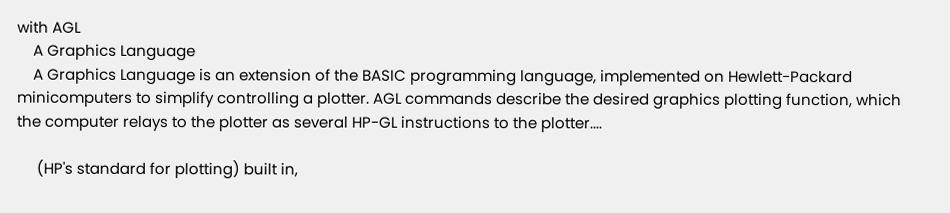with AGL
    A Graphics Language
    A Graphics Language is an extension of the BASIC programming language, implemented on Hewlett-Packard minicomputers to simplify controlling a plotter. AGL commands describe the desired graphics plotting function, which the computer relays to the plotter as several HP-GL instructions to the plotter....

     (HP's standard for plotting) built in,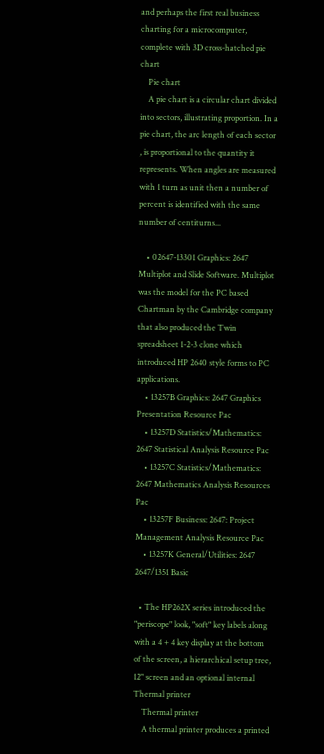and perhaps the first real business charting for a microcomputer, complete with 3D cross-hatched pie chart
    Pie chart
    A pie chart is a circular chart divided into sectors, illustrating proportion. In a pie chart, the arc length of each sector , is proportional to the quantity it represents. When angles are measured with 1 turn as unit then a number of percent is identified with the same number of centiturns...

    • 02647-13301 Graphics: 2647 Multiplot and Slide Software. Multiplot was the model for the PC based Chartman by the Cambridge company that also produced the Twin spreadsheet 1-2-3 clone which introduced HP 2640 style forms to PC applications.
    • 13257B Graphics: 2647 Graphics Presentation Resource Pac
    • 13257D Statistics/Mathematics: 2647 Statistical Analysis Resource Pac
    • 13257C Statistics/Mathematics: 2647 Mathematics Analysis Resources Pac
    • 13257F Business: 2647: Project Management Analysis Resource Pac
    • 13257K General/Utilities: 2647 2647/1351 Basic

  • The HP262X series introduced the "periscope" look, "soft" key labels along with a 4 + 4 key display at the bottom of the screen, a hierarchical setup tree, 12" screen and an optional internal Thermal printer
    Thermal printer
    A thermal printer produces a printed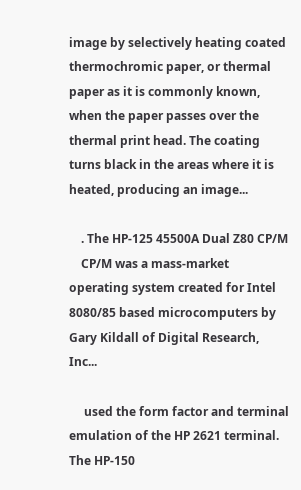image by selectively heating coated thermochromic paper, or thermal paper as it is commonly known, when the paper passes over the thermal print head. The coating turns black in the areas where it is heated, producing an image...

    . The HP-125 45500A Dual Z80 CP/M
    CP/M was a mass-market operating system created for Intel 8080/85 based microcomputers by Gary Kildall of Digital Research, Inc...

     used the form factor and terminal emulation of the HP 2621 terminal. The HP-150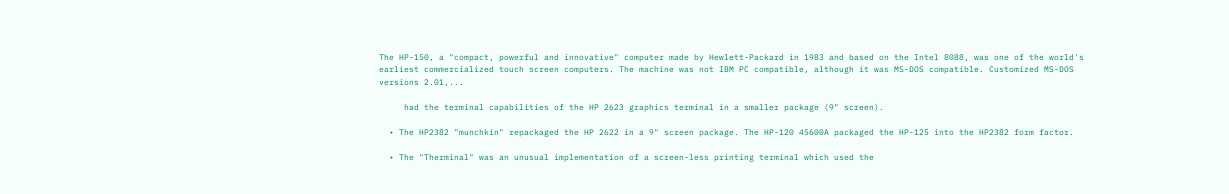The HP-150, a "compact, powerful and innovative" computer made by Hewlett-Packard in 1983 and based on the Intel 8088, was one of the world's earliest commercialized touch screen computers. The machine was not IBM PC compatible, although it was MS-DOS compatible. Customized MS-DOS versions 2.01,...

     had the terminal capabilities of the HP 2623 graphics terminal in a smaller package (9" screen).

  • The HP2382 "munchkin" repackaged the HP 2622 in a 9" screen package. The HP-120 45600A packaged the HP-125 into the HP2382 form factor.

  • The "Therminal" was an unusual implementation of a screen-less printing terminal which used the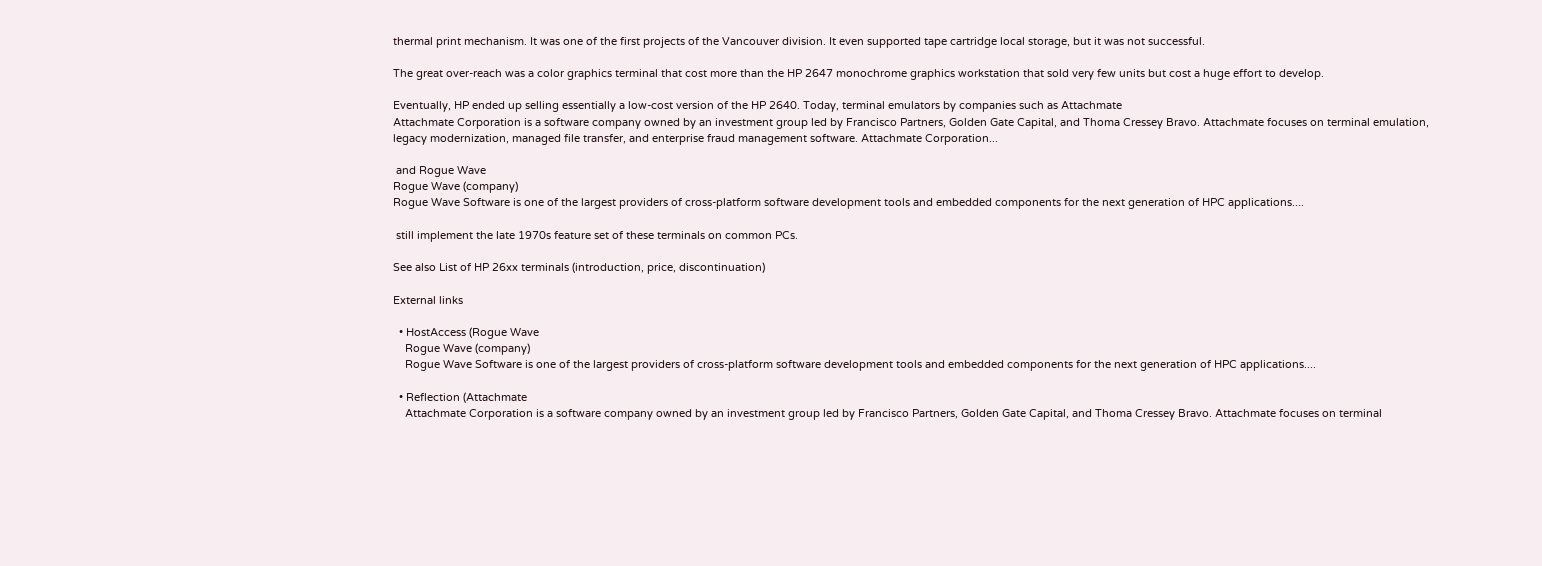thermal print mechanism. It was one of the first projects of the Vancouver division. It even supported tape cartridge local storage, but it was not successful.

The great over-reach was a color graphics terminal that cost more than the HP 2647 monochrome graphics workstation that sold very few units but cost a huge effort to develop.

Eventually, HP ended up selling essentially a low-cost version of the HP 2640. Today, terminal emulators by companies such as Attachmate
Attachmate Corporation is a software company owned by an investment group led by Francisco Partners, Golden Gate Capital, and Thoma Cressey Bravo. Attachmate focuses on terminal emulation, legacy modernization, managed file transfer, and enterprise fraud management software. Attachmate Corporation...

 and Rogue Wave
Rogue Wave (company)
Rogue Wave Software is one of the largest providers of cross-platform software development tools and embedded components for the next generation of HPC applications....

 still implement the late 1970s feature set of these terminals on common PCs.

See also List of HP 26xx terminals (introduction, price, discontinuation)

External links

  • HostAccess (Rogue Wave
    Rogue Wave (company)
    Rogue Wave Software is one of the largest providers of cross-platform software development tools and embedded components for the next generation of HPC applications....

  • Reflection (Attachmate
    Attachmate Corporation is a software company owned by an investment group led by Francisco Partners, Golden Gate Capital, and Thoma Cressey Bravo. Attachmate focuses on terminal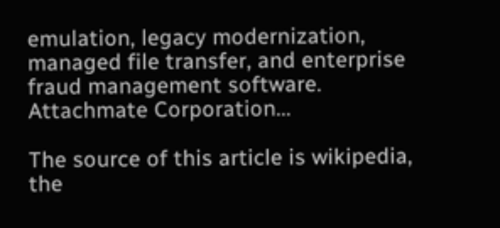emulation, legacy modernization, managed file transfer, and enterprise fraud management software. Attachmate Corporation...

The source of this article is wikipedia, the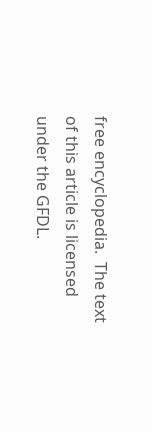free encyclopedia.  The text of this article is licensed under the GFDL.